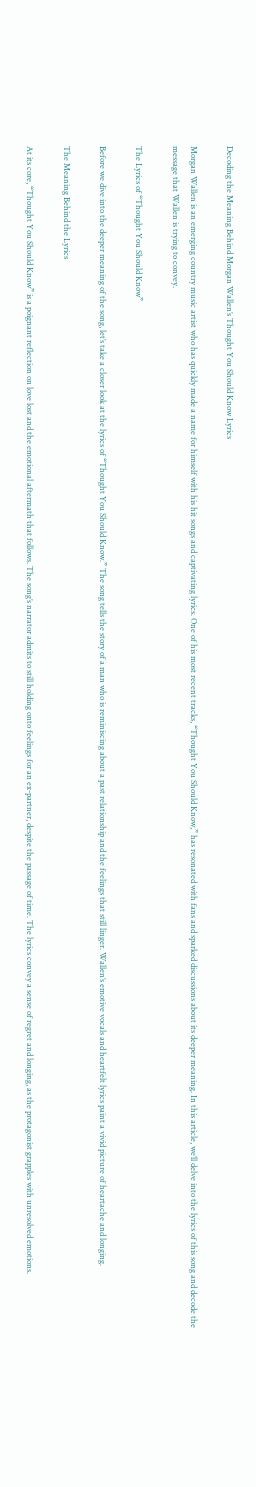Decoding the Meaning Behind Morgan Wallen’s Thought You Should Know Lyrics

Morgan Wallen is an emerging country music artist who has quickly made a name for himself with his hit songs and captivating lyrics. One of his most recent tracks, “Thought You Should Know,” has resonated with fans and sparked discussions about its deeper meaning. In this article, we’ll delve into the lyrics of this song and decode the message that Wallen is trying to convey.

The Lyrics of “Thought You Should Know”

Before we dive into the deeper meaning of the song, let’s take a closer look at the lyrics of “Thought You Should Know.” The song tells the story of a man who is reminiscing about a past relationship and the feelings that still linger. Wallen’s emotive vocals and heartfelt lyrics paint a vivid picture of heartache and longing.

The Meaning Behind the Lyrics

At its core, “Thought You Should Know” is a poignant reflection on love lost and the emotional aftermath that follows. The song’s narrator admits to still holding onto feelings for an ex-partner, despite the passage of time. The lyrics convey a sense of regret and longing, as the protagonist grapples with unresolved emotions.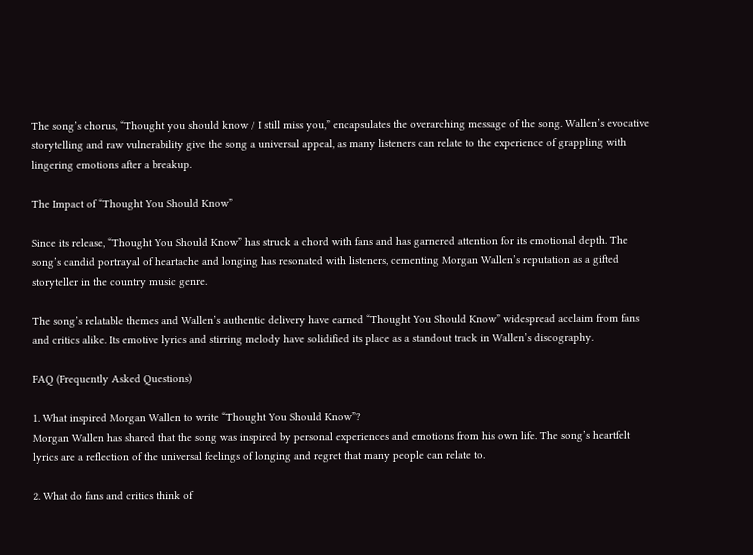The song’s chorus, “Thought you should know / I still miss you,” encapsulates the overarching message of the song. Wallen’s evocative storytelling and raw vulnerability give the song a universal appeal, as many listeners can relate to the experience of grappling with lingering emotions after a breakup.

The Impact of “Thought You Should Know”

Since its release, “Thought You Should Know” has struck a chord with fans and has garnered attention for its emotional depth. The song’s candid portrayal of heartache and longing has resonated with listeners, cementing Morgan Wallen’s reputation as a gifted storyteller in the country music genre.

The song’s relatable themes and Wallen’s authentic delivery have earned “Thought You Should Know” widespread acclaim from fans and critics alike. Its emotive lyrics and stirring melody have solidified its place as a standout track in Wallen’s discography.

FAQ (Frequently Asked Questions)

1. What inspired Morgan Wallen to write “Thought You Should Know”?
Morgan Wallen has shared that the song was inspired by personal experiences and emotions from his own life. The song’s heartfelt lyrics are a reflection of the universal feelings of longing and regret that many people can relate to.

2. What do fans and critics think of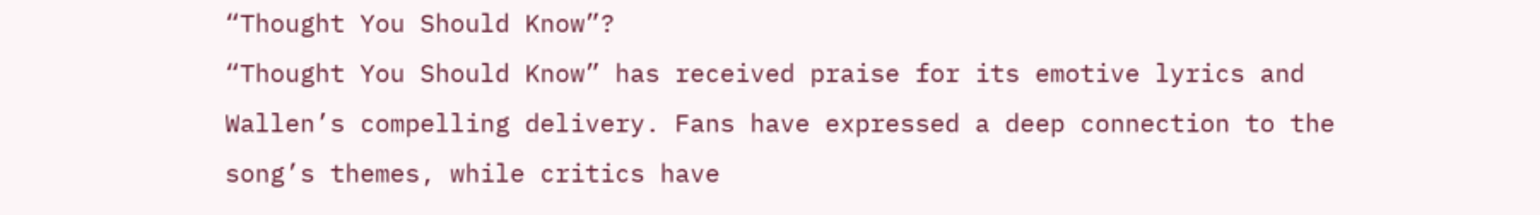“Thought You Should Know”?
“Thought You Should Know” has received praise for its emotive lyrics and Wallen’s compelling delivery. Fans have expressed a deep connection to the song’s themes, while critics have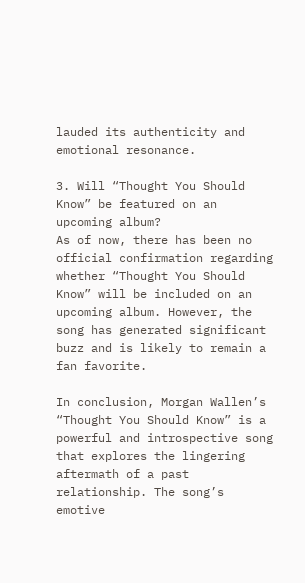lauded its authenticity and emotional resonance.

3. Will “Thought You Should Know” be featured on an upcoming album?
As of now, there has been no official confirmation regarding whether “Thought You Should Know” will be included on an upcoming album. However, the song has generated significant buzz and is likely to remain a fan favorite.

In conclusion, Morgan Wallen’s “Thought You Should Know” is a powerful and introspective song that explores the lingering aftermath of a past relationship. The song’s emotive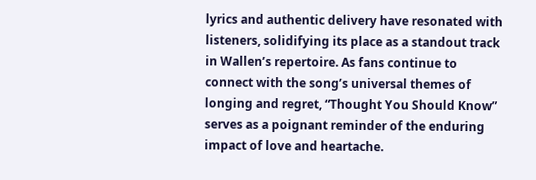lyrics and authentic delivery have resonated with listeners, solidifying its place as a standout track in Wallen’s repertoire. As fans continue to connect with the song’s universal themes of longing and regret, “Thought You Should Know” serves as a poignant reminder of the enduring impact of love and heartache.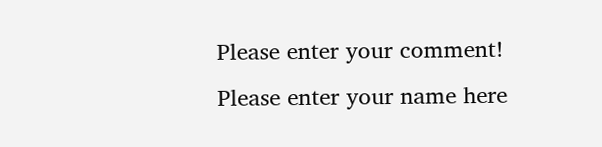Please enter your comment!
Please enter your name here